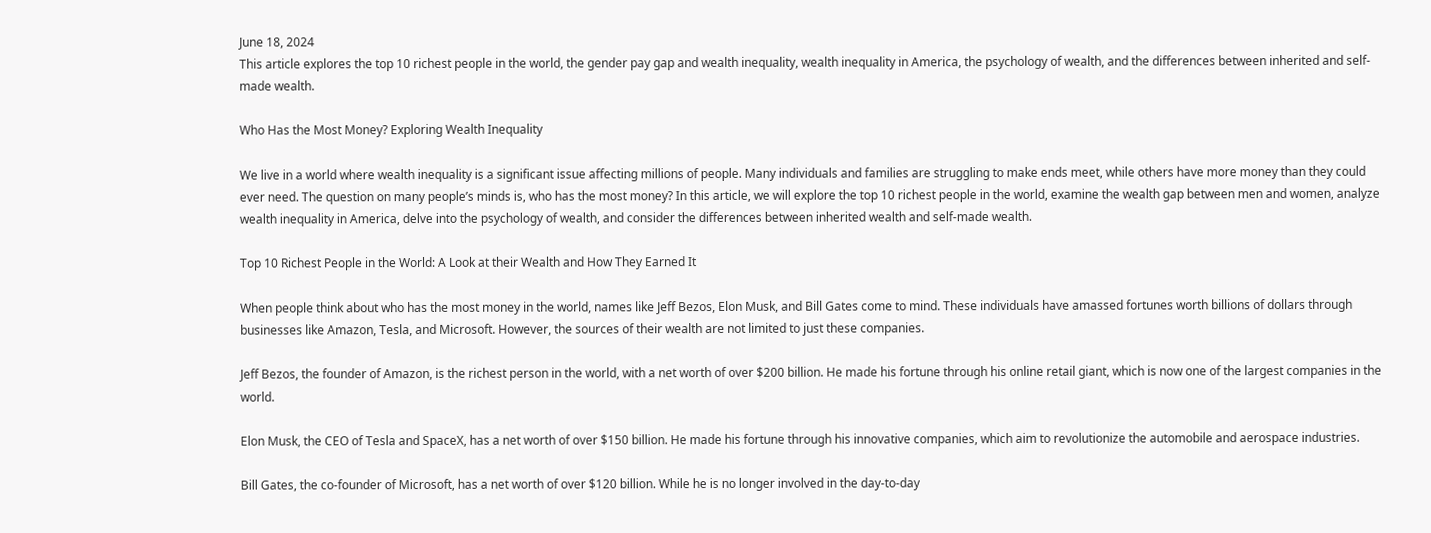June 18, 2024
This article explores the top 10 richest people in the world, the gender pay gap and wealth inequality, wealth inequality in America, the psychology of wealth, and the differences between inherited and self-made wealth.

Who Has the Most Money? Exploring Wealth Inequality

We live in a world where wealth inequality is a significant issue affecting millions of people. Many individuals and families are struggling to make ends meet, while others have more money than they could ever need. The question on many people’s minds is, who has the most money? In this article, we will explore the top 10 richest people in the world, examine the wealth gap between men and women, analyze wealth inequality in America, delve into the psychology of wealth, and consider the differences between inherited wealth and self-made wealth.

Top 10 Richest People in the World: A Look at their Wealth and How They Earned It

When people think about who has the most money in the world, names like Jeff Bezos, Elon Musk, and Bill Gates come to mind. These individuals have amassed fortunes worth billions of dollars through businesses like Amazon, Tesla, and Microsoft. However, the sources of their wealth are not limited to just these companies.

Jeff Bezos, the founder of Amazon, is the richest person in the world, with a net worth of over $200 billion. He made his fortune through his online retail giant, which is now one of the largest companies in the world.

Elon Musk, the CEO of Tesla and SpaceX, has a net worth of over $150 billion. He made his fortune through his innovative companies, which aim to revolutionize the automobile and aerospace industries.

Bill Gates, the co-founder of Microsoft, has a net worth of over $120 billion. While he is no longer involved in the day-to-day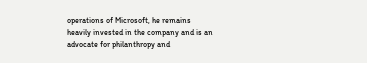operations of Microsoft, he remains heavily invested in the company and is an advocate for philanthropy and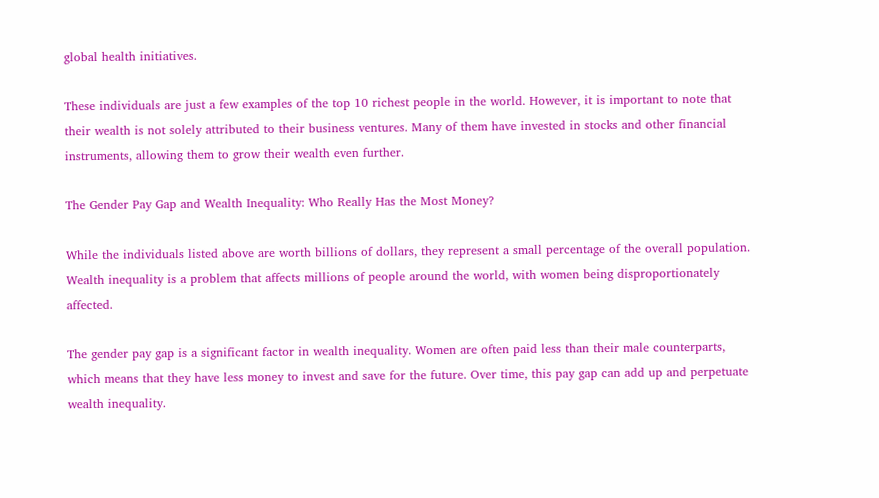global health initiatives.

These individuals are just a few examples of the top 10 richest people in the world. However, it is important to note that their wealth is not solely attributed to their business ventures. Many of them have invested in stocks and other financial instruments, allowing them to grow their wealth even further.

The Gender Pay Gap and Wealth Inequality: Who Really Has the Most Money?

While the individuals listed above are worth billions of dollars, they represent a small percentage of the overall population. Wealth inequality is a problem that affects millions of people around the world, with women being disproportionately affected.

The gender pay gap is a significant factor in wealth inequality. Women are often paid less than their male counterparts, which means that they have less money to invest and save for the future. Over time, this pay gap can add up and perpetuate wealth inequality.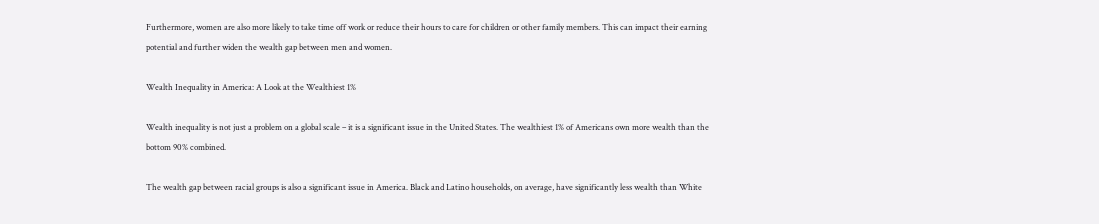Furthermore, women are also more likely to take time off work or reduce their hours to care for children or other family members. This can impact their earning potential and further widen the wealth gap between men and women.

Wealth Inequality in America: A Look at the Wealthiest 1%

Wealth inequality is not just a problem on a global scale – it is a significant issue in the United States. The wealthiest 1% of Americans own more wealth than the bottom 90% combined.

The wealth gap between racial groups is also a significant issue in America. Black and Latino households, on average, have significantly less wealth than White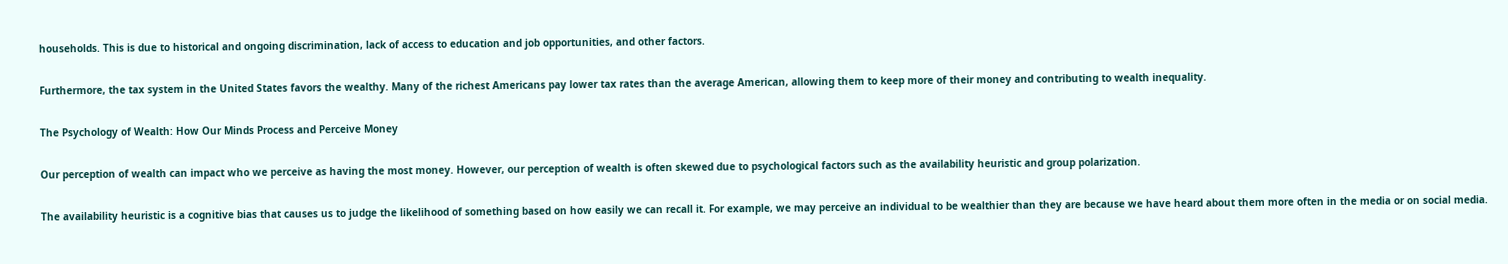households. This is due to historical and ongoing discrimination, lack of access to education and job opportunities, and other factors.

Furthermore, the tax system in the United States favors the wealthy. Many of the richest Americans pay lower tax rates than the average American, allowing them to keep more of their money and contributing to wealth inequality.

The Psychology of Wealth: How Our Minds Process and Perceive Money

Our perception of wealth can impact who we perceive as having the most money. However, our perception of wealth is often skewed due to psychological factors such as the availability heuristic and group polarization.

The availability heuristic is a cognitive bias that causes us to judge the likelihood of something based on how easily we can recall it. For example, we may perceive an individual to be wealthier than they are because we have heard about them more often in the media or on social media.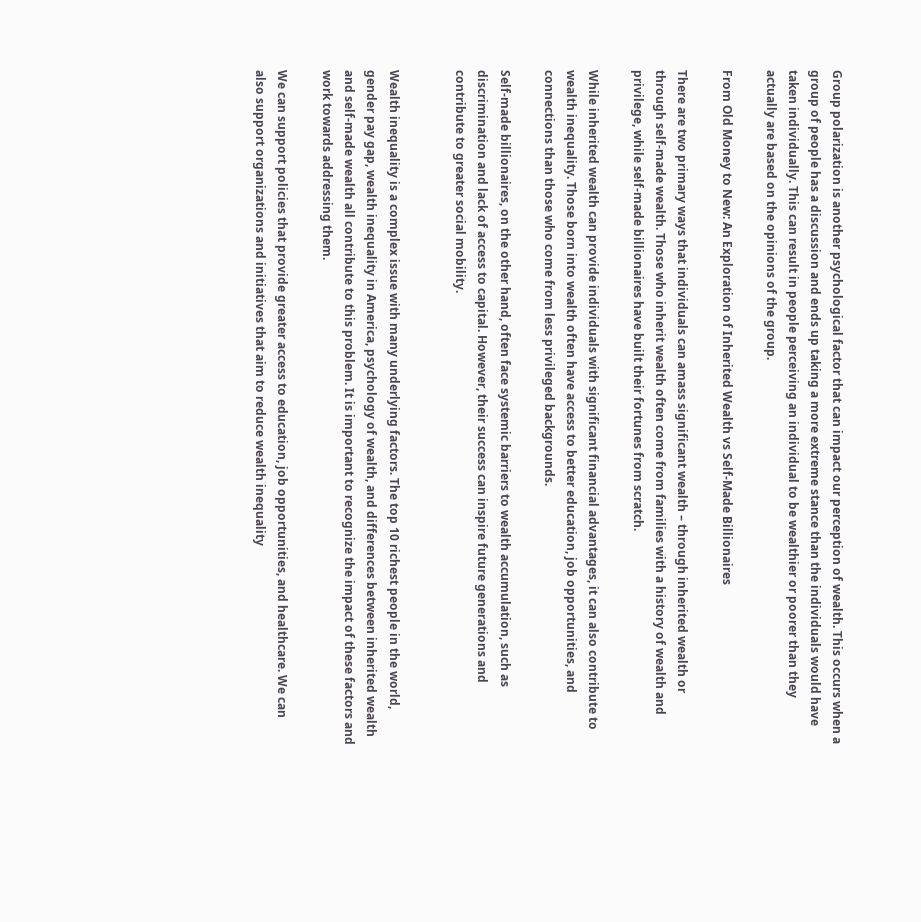Group polarization is another psychological factor that can impact our perception of wealth. This occurs when a group of people has a discussion and ends up taking a more extreme stance than the individuals would have taken individually. This can result in people perceiving an individual to be wealthier or poorer than they actually are based on the opinions of the group.

From Old Money to New: An Exploration of Inherited Wealth vs Self-Made Billionaires

There are two primary ways that individuals can amass significant wealth – through inherited wealth or through self-made wealth. Those who inherit wealth often come from families with a history of wealth and privilege, while self-made billionaires have built their fortunes from scratch.

While inherited wealth can provide individuals with significant financial advantages, it can also contribute to wealth inequality. Those born into wealth often have access to better education, job opportunities, and connections than those who come from less privileged backgrounds.

Self-made billionaires, on the other hand, often face systemic barriers to wealth accumulation, such as discrimination and lack of access to capital. However, their success can inspire future generations and contribute to greater social mobility.


Wealth inequality is a complex issue with many underlying factors. The top 10 richest people in the world, gender pay gap, wealth inequality in America, psychology of wealth, and differences between inherited wealth and self-made wealth all contribute to this problem. It is important to recognize the impact of these factors and work towards addressing them.

We can support policies that provide greater access to education, job opportunities, and healthcare. We can also support organizations and initiatives that aim to reduce wealth inequality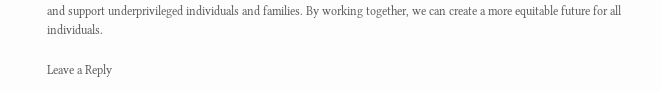and support underprivileged individuals and families. By working together, we can create a more equitable future for all individuals.

Leave a Reply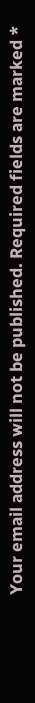Your email address will not be published. Required fields are marked *